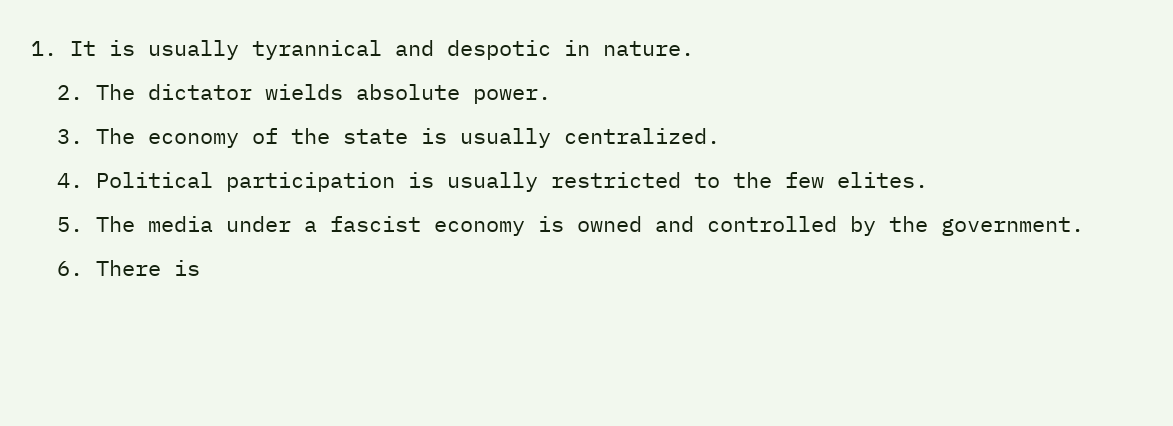1. It is usually tyrannical and despotic in nature.
  2. The dictator wields absolute power.
  3. The economy of the state is usually centralized.
  4. Political participation is usually restricted to the few elites.
  5. The media under a fascist economy is owned and controlled by the government.
  6. There is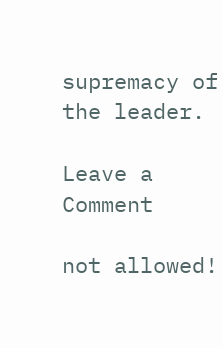supremacy of the leader.

Leave a Comment

not allowed!